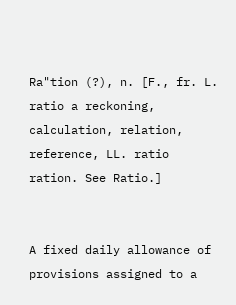Ra"tion (?), n. [F., fr. L. ratio a reckoning, calculation, relation, reference, LL. ratio ration. See Ratio.]


A fixed daily allowance of provisions assigned to a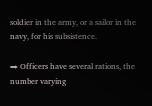soldier in the army, or a sailor in the navy, for his subsistence.

⇒ Officers have several rations, the number varying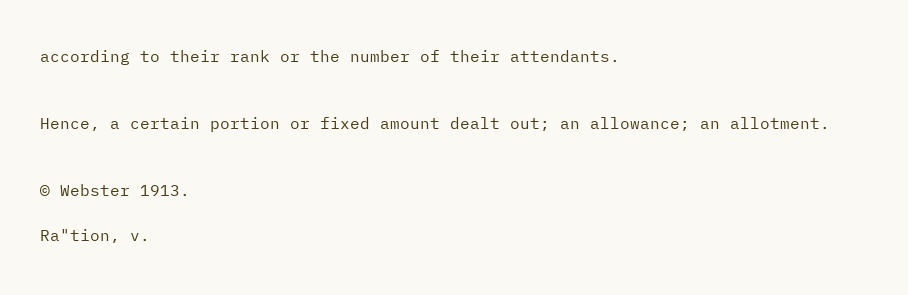according to their rank or the number of their attendants.


Hence, a certain portion or fixed amount dealt out; an allowance; an allotment.


© Webster 1913.

Ra"tion, v.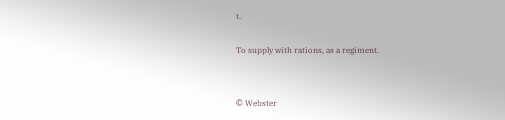t.

To supply with rations, as a regiment.


© Webster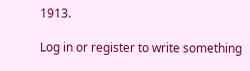1913.

Log in or register to write something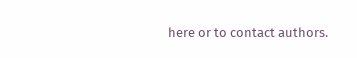here or to contact authors.